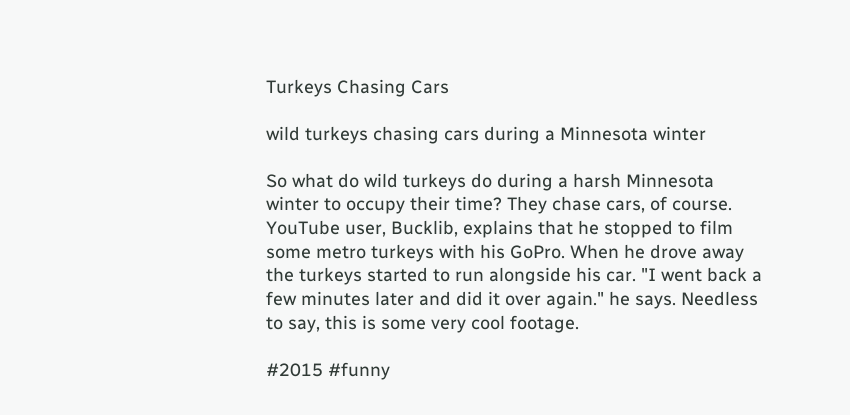Turkeys Chasing Cars

wild turkeys chasing cars during a Minnesota winter

So what do wild turkeys do during a harsh Minnesota winter to occupy their time? They chase cars, of course. YouTube user, Bucklib, explains that he stopped to film some metro turkeys with his GoPro. When he drove away the turkeys started to run alongside his car. "I went back a few minutes later and did it over again." he says. Needless to say, this is some very cool footage.

#2015 #funny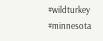#wildturkey #minnesota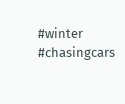#winter #chasingcars